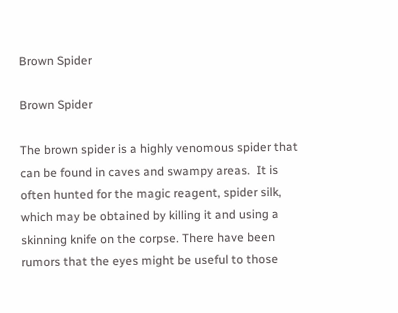Brown Spider

Brown Spider

The brown spider is a highly venomous spider that can be found in caves and swampy areas.  It is often hunted for the magic reagent, spider silk, which may be obtained by killing it and using a skinning knife on the corpse. There have been rumors that the eyes might be useful to those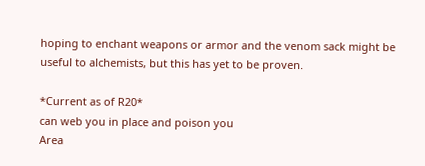hoping to enchant weapons or armor and the venom sack might be useful to alchemists, but this has yet to be proven.

*Current as of R20*
can web you in place and poison you
Area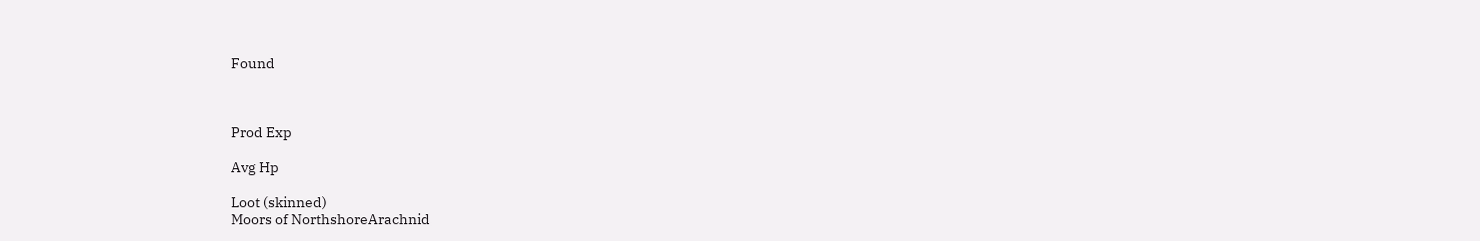Found



Prod Exp

Avg Hp

Loot (skinned)
Moors of NorthshoreArachnid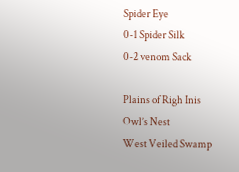Spider Eye
0-1 Spider Silk
0-2 venom Sack

Plains of Righ Inis
Owl’s Nest
West Veiled Swamp